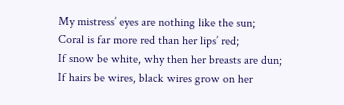My mistress’ eyes are nothing like the sun;
Coral is far more red than her lips’ red;
If snow be white, why then her breasts are dun;
If hairs be wires, black wires grow on her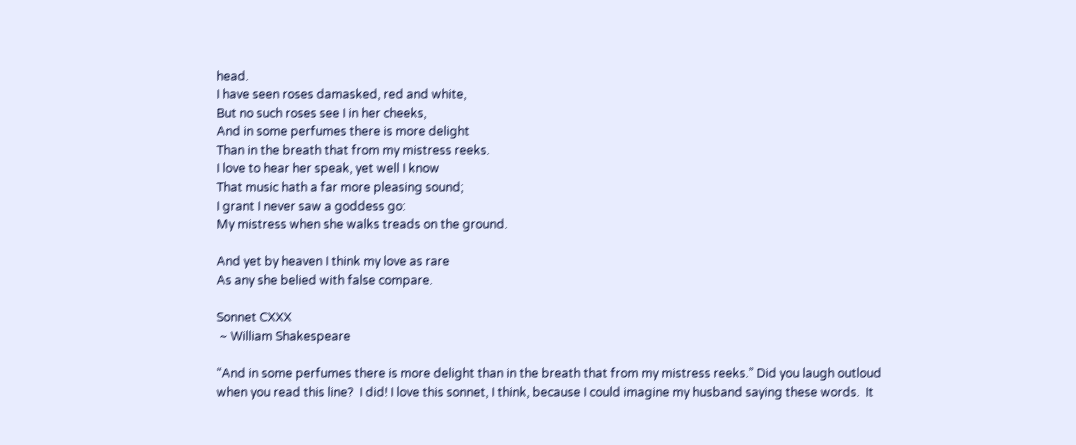head.
I have seen roses damasked, red and white,
But no such roses see I in her cheeks,
And in some perfumes there is more delight
Than in the breath that from my mistress reeks.
I love to hear her speak, yet well I know
That music hath a far more pleasing sound;
I grant I never saw a goddess go:
My mistress when she walks treads on the ground.

And yet by heaven I think my love as rare
As any she belied with false compare.

Sonnet CXXX
 ~ William Shakespeare

“And in some perfumes there is more delight than in the breath that from my mistress reeks.” Did you laugh outloud when you read this line?  I did! I love this sonnet, I think, because I could imagine my husband saying these words.  It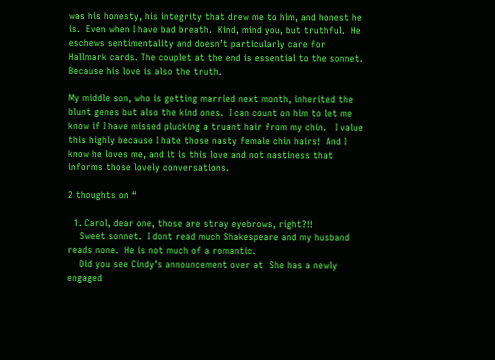was his honesty, his integrity that drew me to him, and honest he is.  Even when I have bad breath.  Kind, mind you, but truthful.  He eschews sentimentality and doesn’t particularly care for Hallmark cards. The couplet at the end is essential to the sonnet.  Because his love is also the truth.

My middle son, who is getting married next month, inherited the blunt genes but also the kind ones.  I can count on him to let me know if I have missed plucking a truant hair from my chin.   I value this highly because I hate those nasty female chin hairs!  And I know he loves me, and it is this love and not nastiness that informs those lovely conversations.

2 thoughts on “

  1. Carol, dear one, those are stray eyebrows, right?!!
    Sweet sonnet.  I dont read much Shakespeare and my husband reads none.  He is not much of a romantic.
    Did you see Cindy’s announcement over at  She has a newly engaged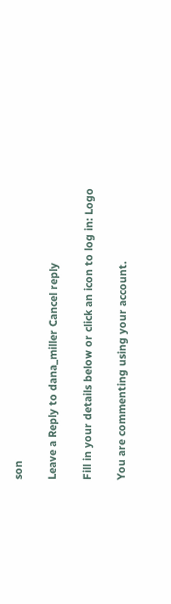son

Leave a Reply to dana_miller Cancel reply

Fill in your details below or click an icon to log in: Logo

You are commenting using your account.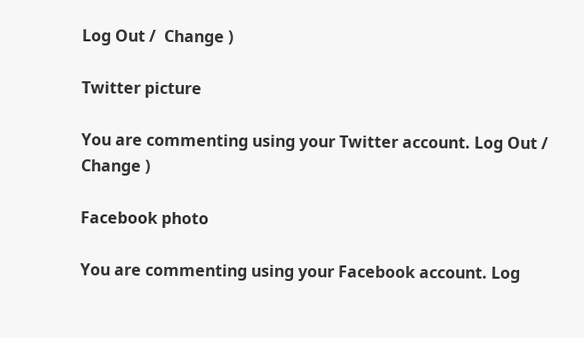Log Out /  Change )

Twitter picture

You are commenting using your Twitter account. Log Out /  Change )

Facebook photo

You are commenting using your Facebook account. Log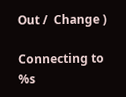Out /  Change )

Connecting to %s